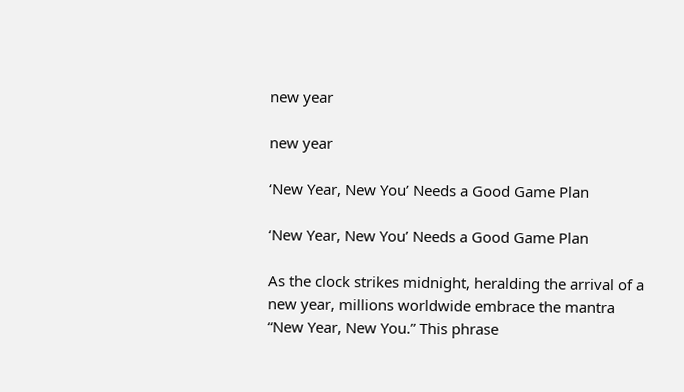new year

new year

‘New Year, New You’ Needs a Good Game Plan

‘New Year, New You’ Needs a Good Game Plan

As the clock strikes midnight, heralding the arrival of a new year, millions worldwide embrace the mantra “New Year, New You.” This phrase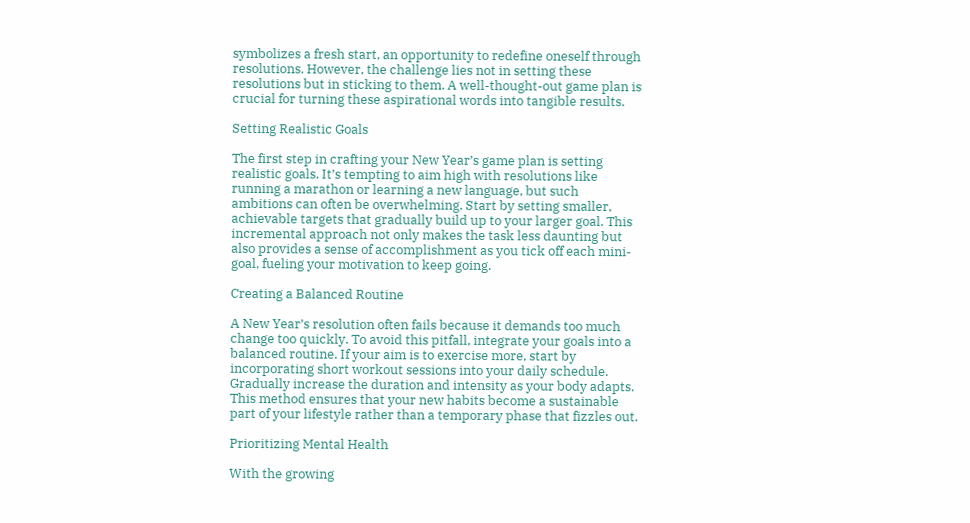symbolizes a fresh start, an opportunity to redefine oneself through resolutions. However, the challenge lies not in setting these resolutions but in sticking to them. A well-thought-out game plan is crucial for turning these aspirational words into tangible results.

Setting Realistic Goals

The first step in crafting your New Year’s game plan is setting realistic goals. It’s tempting to aim high with resolutions like running a marathon or learning a new language, but such ambitions can often be overwhelming. Start by setting smaller, achievable targets that gradually build up to your larger goal. This incremental approach not only makes the task less daunting but also provides a sense of accomplishment as you tick off each mini-goal, fueling your motivation to keep going.

Creating a Balanced Routine

A New Year’s resolution often fails because it demands too much change too quickly. To avoid this pitfall, integrate your goals into a balanced routine. If your aim is to exercise more, start by incorporating short workout sessions into your daily schedule. Gradually increase the duration and intensity as your body adapts. This method ensures that your new habits become a sustainable part of your lifestyle rather than a temporary phase that fizzles out.

Prioritizing Mental Health

With the growing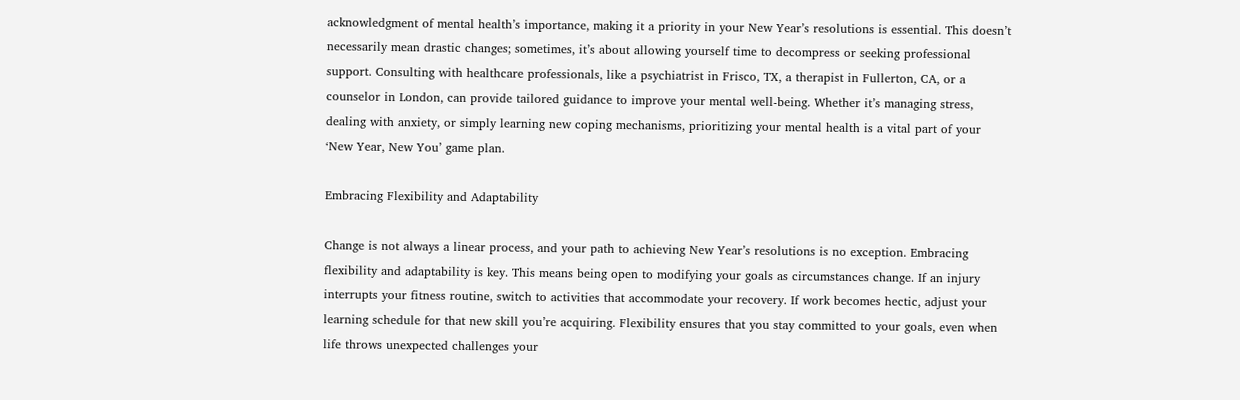acknowledgment of mental health’s importance, making it a priority in your New Year’s resolutions is essential. This doesn’t necessarily mean drastic changes; sometimes, it’s about allowing yourself time to decompress or seeking professional support. Consulting with healthcare professionals, like a psychiatrist in Frisco, TX, a therapist in Fullerton, CA, or a counselor in London, can provide tailored guidance to improve your mental well-being. Whether it’s managing stress, dealing with anxiety, or simply learning new coping mechanisms, prioritizing your mental health is a vital part of your ‘New Year, New You’ game plan.

Embracing Flexibility and Adaptability

Change is not always a linear process, and your path to achieving New Year’s resolutions is no exception. Embracing flexibility and adaptability is key. This means being open to modifying your goals as circumstances change. If an injury interrupts your fitness routine, switch to activities that accommodate your recovery. If work becomes hectic, adjust your learning schedule for that new skill you’re acquiring. Flexibility ensures that you stay committed to your goals, even when life throws unexpected challenges your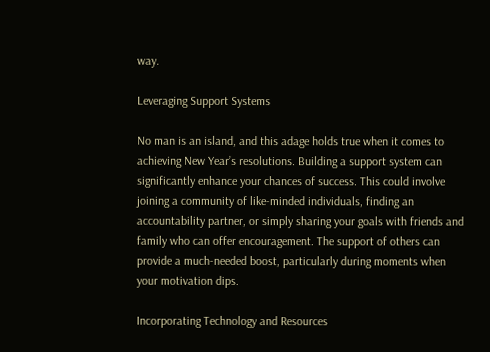way.

Leveraging Support Systems

No man is an island, and this adage holds true when it comes to achieving New Year’s resolutions. Building a support system can significantly enhance your chances of success. This could involve joining a community of like-minded individuals, finding an accountability partner, or simply sharing your goals with friends and family who can offer encouragement. The support of others can provide a much-needed boost, particularly during moments when your motivation dips.

Incorporating Technology and Resources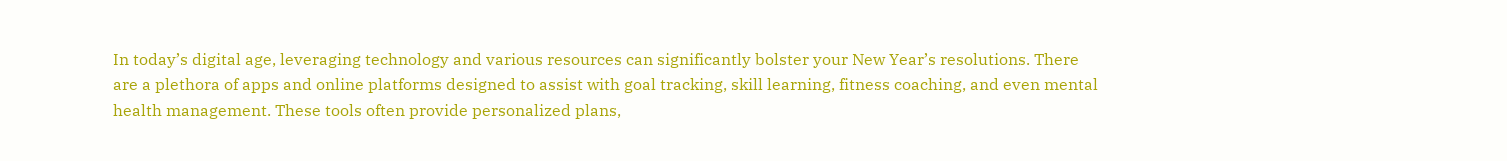In today’s digital age, leveraging technology and various resources can significantly bolster your New Year’s resolutions. There are a plethora of apps and online platforms designed to assist with goal tracking, skill learning, fitness coaching, and even mental health management. These tools often provide personalized plans,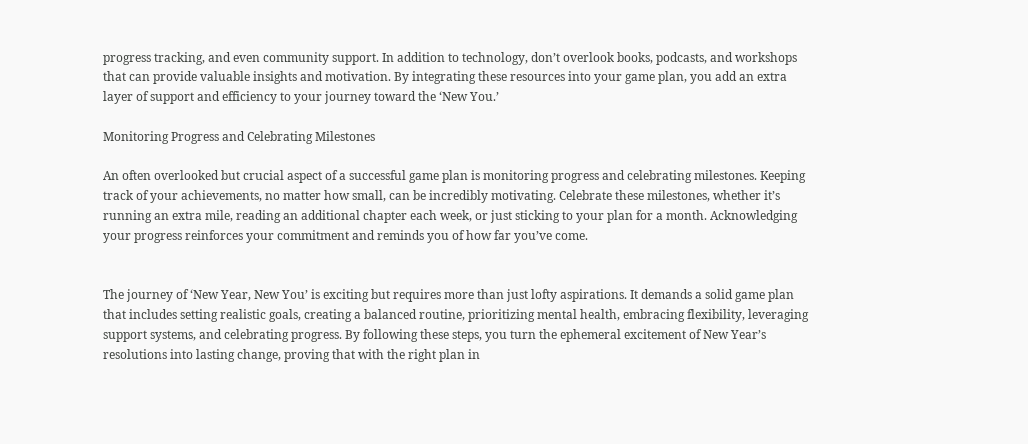progress tracking, and even community support. In addition to technology, don’t overlook books, podcasts, and workshops that can provide valuable insights and motivation. By integrating these resources into your game plan, you add an extra layer of support and efficiency to your journey toward the ‘New You.’

Monitoring Progress and Celebrating Milestones

An often overlooked but crucial aspect of a successful game plan is monitoring progress and celebrating milestones. Keeping track of your achievements, no matter how small, can be incredibly motivating. Celebrate these milestones, whether it’s running an extra mile, reading an additional chapter each week, or just sticking to your plan for a month. Acknowledging your progress reinforces your commitment and reminds you of how far you’ve come.


The journey of ‘New Year, New You’ is exciting but requires more than just lofty aspirations. It demands a solid game plan that includes setting realistic goals, creating a balanced routine, prioritizing mental health, embracing flexibility, leveraging support systems, and celebrating progress. By following these steps, you turn the ephemeral excitement of New Year’s resolutions into lasting change, proving that with the right plan in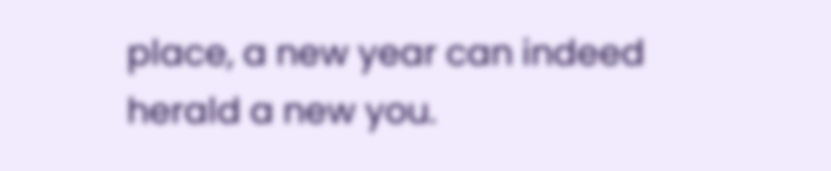place, a new year can indeed herald a new you.